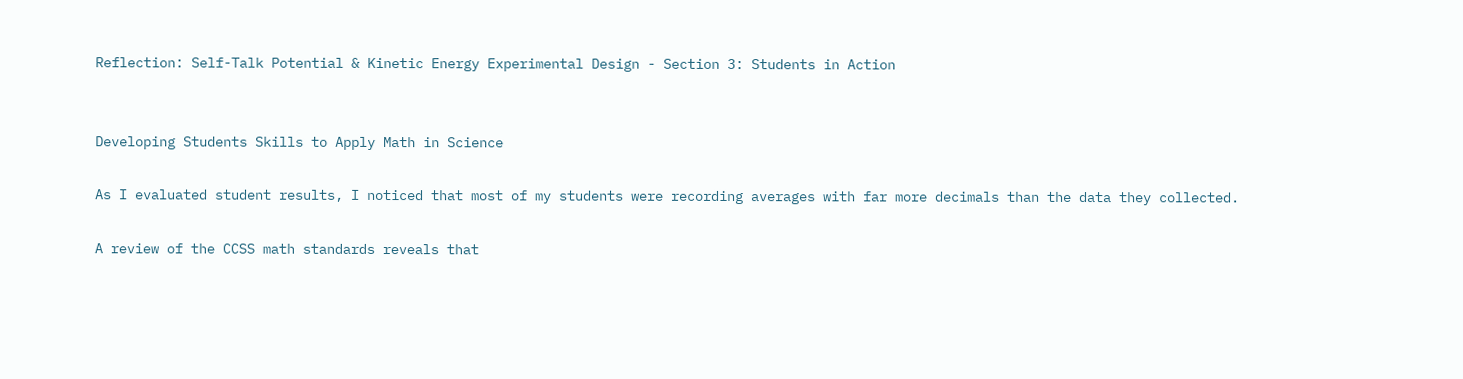Reflection: Self-Talk Potential & Kinetic Energy Experimental Design - Section 3: Students in Action


Developing Students Skills to Apply Math in Science

As I evaluated student results, I noticed that most of my students were recording averages with far more decimals than the data they collected.

A review of the CCSS math standards reveals that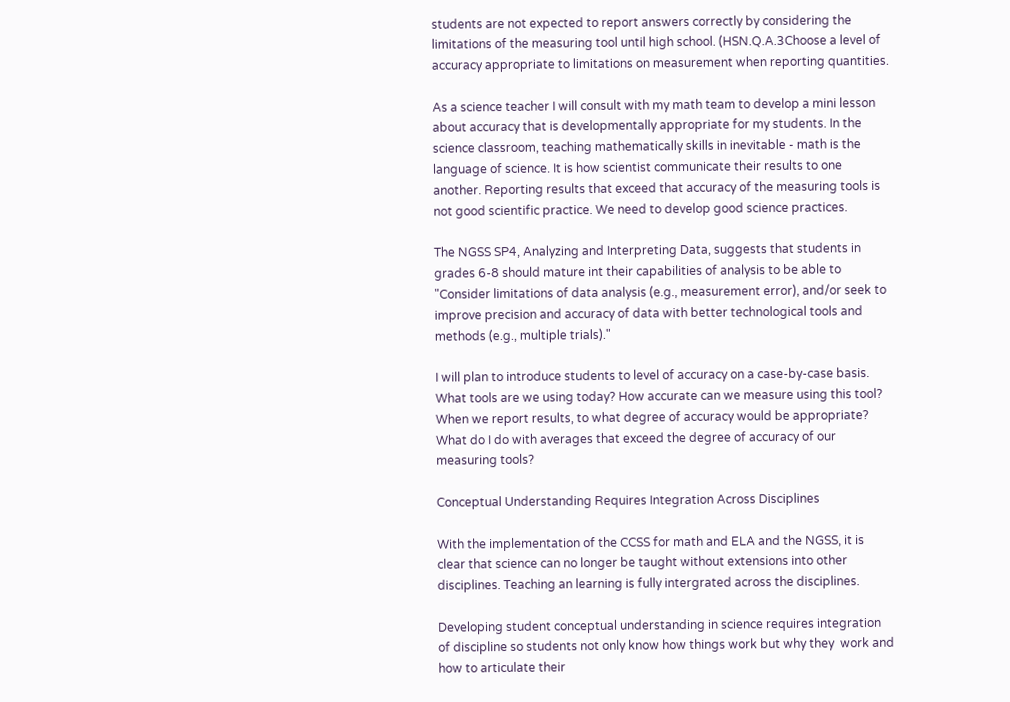students are not expected to report answers correctly by considering the limitations of the measuring tool until high school. (HSN.Q.A.3Choose a level of accuracy appropriate to limitations on measurement when reporting quantities.

As a science teacher I will consult with my math team to develop a mini lesson about accuracy that is developmentally appropriate for my students. In the science classroom, teaching mathematically skills in inevitable - math is the language of science. It is how scientist communicate their results to one another. Reporting results that exceed that accuracy of the measuring tools is not good scientific practice. We need to develop good science practices.

The NGSS SP4, Analyzing and Interpreting Data, suggests that students in grades 6-8 should mature int their capabilities of analysis to be able to "Consider limitations of data analysis (e.g., measurement error), and/or seek to improve precision and accuracy of data with better technological tools and methods (e.g., multiple trials)."

I will plan to introduce students to level of accuracy on a case-by-case basis. What tools are we using today? How accurate can we measure using this tool? When we report results, to what degree of accuracy would be appropriate? What do I do with averages that exceed the degree of accuracy of our measuring tools?

Conceptual Understanding Requires Integration Across Disciplines

With the implementation of the CCSS for math and ELA and the NGSS, it is clear that science can no longer be taught without extensions into other disciplines. Teaching an learning is fully intergrated across the disciplines.

Developing student conceptual understanding in science requires integration of discipline so students not only know how things work but why they  work and how to articulate their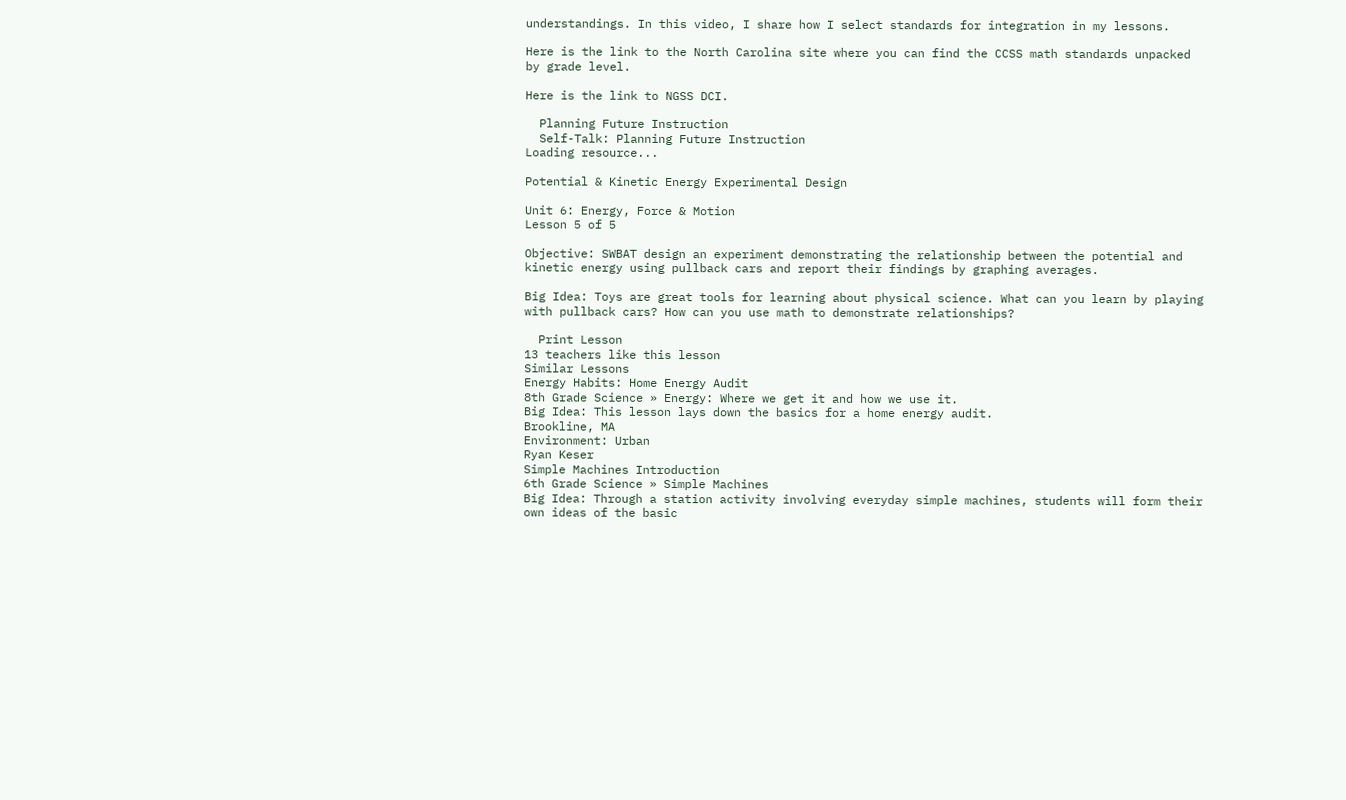understandings. In this video, I share how I select standards for integration in my lessons.

Here is the link to the North Carolina site where you can find the CCSS math standards unpacked by grade level.

Here is the link to NGSS DCI.

  Planning Future Instruction
  Self-Talk: Planning Future Instruction
Loading resource...

Potential & Kinetic Energy Experimental Design

Unit 6: Energy, Force & Motion
Lesson 5 of 5

Objective: SWBAT design an experiment demonstrating the relationship between the potential and kinetic energy using pullback cars and report their findings by graphing averages.

Big Idea: Toys are great tools for learning about physical science. What can you learn by playing with pullback cars? How can you use math to demonstrate relationships?

  Print Lesson
13 teachers like this lesson
Similar Lessons
Energy Habits: Home Energy Audit
8th Grade Science » Energy: Where we get it and how we use it.
Big Idea: This lesson lays down the basics for a home energy audit.
Brookline, MA
Environment: Urban
Ryan Keser
Simple Machines Introduction
6th Grade Science » Simple Machines
Big Idea: Through a station activity involving everyday simple machines, students will form their own ideas of the basic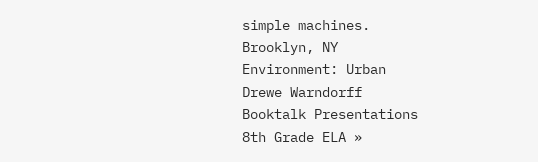simple machines.
Brooklyn, NY
Environment: Urban
Drewe Warndorff
Booktalk Presentations
8th Grade ELA »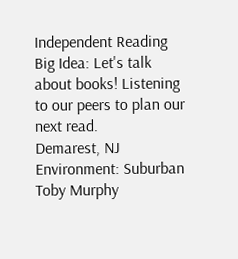Independent Reading
Big Idea: Let's talk about books! Listening to our peers to plan our next read.
Demarest, NJ
Environment: Suburban
Toby Murphy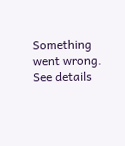Something went wrong. See details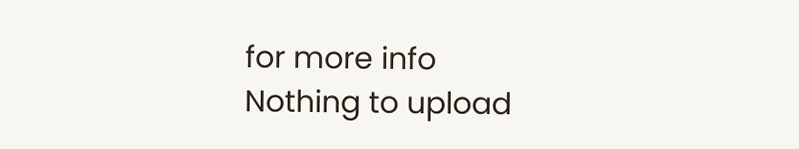for more info
Nothing to upload